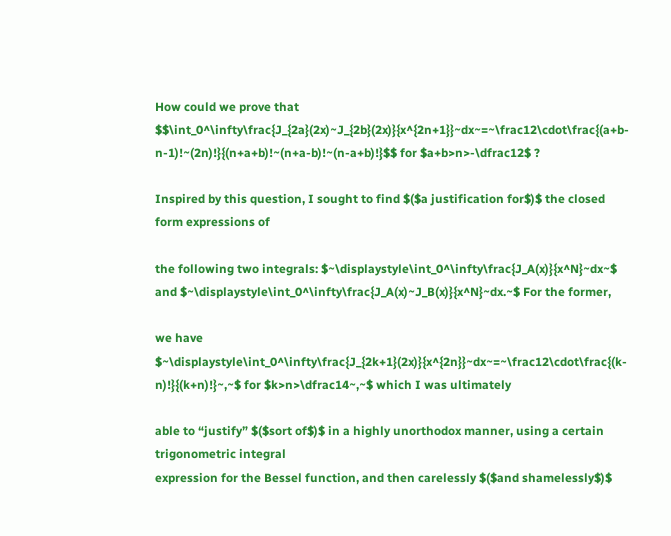How could we prove that $$\int_0^\infty\frac{J_{2a}(2x)~J_{2b}(2x)}{x^{2n+1}}~dx~=~\frac12\cdot\frac{(a+b-n-1)!~(2n)!}{(n+a+b)!~(n+a-b)!~(n-a+b)!}$$ for $a+b>n>-\dfrac12$ ?

Inspired by this question, I sought to find $($a justification for$)$ the closed form expressions of

the following two integrals: $~\displaystyle\int_0^\infty\frac{J_A(x)}{x^N}~dx~$ and $~\displaystyle\int_0^\infty\frac{J_A(x)~J_B(x)}{x^N}~dx.~$ For the former,

we have $~\displaystyle\int_0^\infty\frac{J_{2k+1}(2x)}{x^{2n}}~dx~=~\frac12\cdot\frac{(k-n)!}{(k+n)!}~,~$ for $k>n>\dfrac14~,~$ which I was ultimately

able to “justify” $($sort of$)$ in a highly unorthodox manner, using a certain trigonometric integral
expression for the Bessel function, and then carelessly $($and shamelessly$)$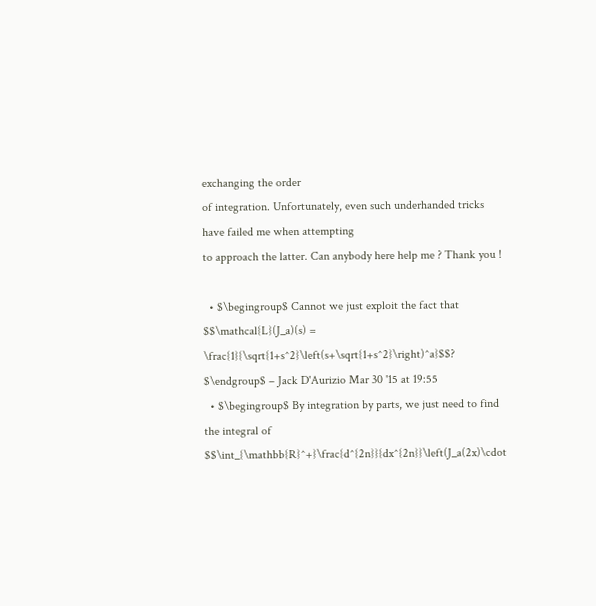exchanging the order
of integration. Unfortunately, even such underhanded tricks have failed me when attempting
to approach the latter. Can anybody here help me ? Thank you !

  • $\begingroup$ Cannot we just exploit the fact that $$\mathcal{L}(J_a)(s) = \frac{1}{\sqrt{1+s^2}\left(s+\sqrt{1+s^2}\right)^a}$$? $\endgroup$ – Jack D'Aurizio Mar 30 '15 at 19:55
  • $\begingroup$ By integration by parts, we just need to find the integral of $$\int_{\mathbb{R}^+}\frac{d^{2n}}{dx^{2n}}\left(J_a(2x)\cdot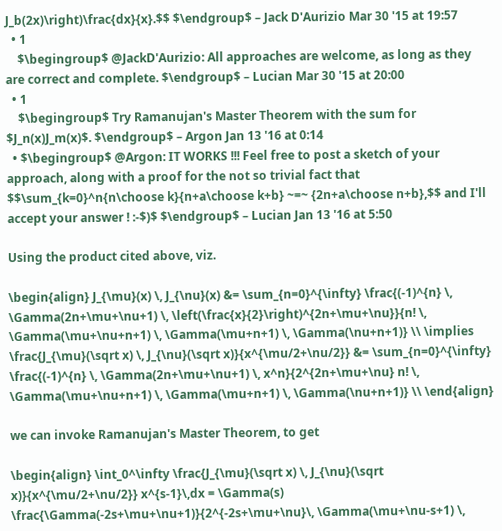J_b(2x)\right)\frac{dx}{x}.$$ $\endgroup$ – Jack D'Aurizio Mar 30 '15 at 19:57
  • 1
    $\begingroup$ @JackD'Aurizio: All approaches are welcome, as long as they are correct and complete. $\endgroup$ – Lucian Mar 30 '15 at 20:00
  • 1
    $\begingroup$ Try Ramanujan's Master Theorem with the sum for $J_n(x)J_m(x)$. $\endgroup$ – Argon Jan 13 '16 at 0:14
  • $\begingroup$ @Argon: IT WORKS !!! Feel free to post a sketch of your approach, along with a proof for the not so trivial fact that $$\sum_{k=0}^n{n\choose k}{n+a\choose k+b} ~=~ {2n+a\choose n+b},$$ and I'll accept your answer ! :-$)$ $\endgroup$ – Lucian Jan 13 '16 at 5:50

Using the product cited above, viz.

\begin{align} J_{\mu}(x) \, J_{\nu}(x) &= \sum_{n=0}^{\infty} \frac{(-1)^{n} \, \Gamma(2n+\mu+\nu+1) \, \left(\frac{x}{2}\right)^{2n+\mu+\nu}}{n! \, \Gamma(\mu+\nu+n+1) \, \Gamma(\mu+n+1) \, \Gamma(\nu+n+1)} \\ \implies \frac{J_{\mu}(\sqrt x) \, J_{\nu}(\sqrt x)}{x^{\mu/2+\nu/2}} &= \sum_{n=0}^{\infty} \frac{(-1)^{n} \, \Gamma(2n+\mu+\nu+1) \, x^n}{2^{2n+\mu+\nu} n! \, \Gamma(\mu+\nu+n+1) \, \Gamma(\mu+n+1) \, \Gamma(\nu+n+1)} \\ \end{align}

we can invoke Ramanujan's Master Theorem, to get

\begin{align} \int_0^\infty \frac{J_{\mu}(\sqrt x) \, J_{\nu}(\sqrt x)}{x^{\mu/2+\nu/2}} x^{s-1}\,dx = \Gamma(s) \frac{\Gamma(-2s+\mu+\nu+1)}{2^{-2s+\mu+\nu}\, \Gamma(\mu+\nu-s+1) \,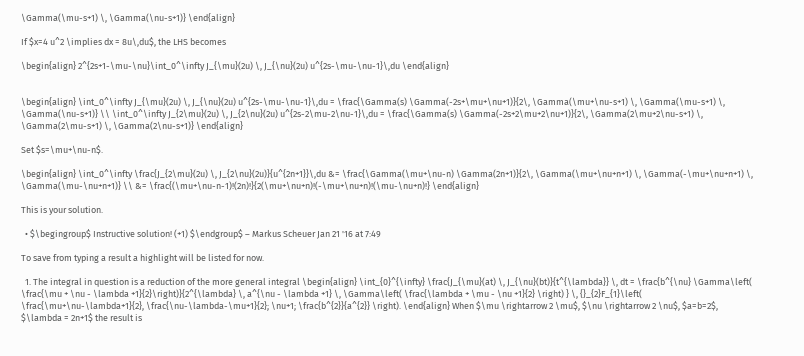\Gamma(\mu-s+1) \, \Gamma(\nu-s+1)} \end{align}

If $x=4 u^2 \implies dx = 8u\,du$, the LHS becomes

\begin{align} 2^{2s+1-\mu-\nu}\int_0^\infty J_{\mu}(2u) \, J_{\nu}(2u) u^{2s-\mu-\nu-1}\,du \end{align}


\begin{align} \int_0^\infty J_{\mu}(2u) \, J_{\nu}(2u) u^{2s-\mu-\nu-1}\,du = \frac{\Gamma(s) \Gamma(-2s+\mu+\nu+1)}{2\, \Gamma(\mu+\nu-s+1) \, \Gamma(\mu-s+1) \, \Gamma(\nu-s+1)} \\ \int_0^\infty J_{2\mu}(2u) \, J_{2\nu}(2u) u^{2s-2\mu-2\nu-1}\,du = \frac{\Gamma(s) \Gamma(-2s+2\mu+2\nu+1)}{2\, \Gamma(2\mu+2\nu-s+1) \, \Gamma(2\mu-s+1) \, \Gamma(2\nu-s+1)} \end{align}

Set $s=\mu+\nu-n$.

\begin{align} \int_0^\infty \frac{J_{2\mu}(2u) \, J_{2\nu}(2u)}{u^{2n+1}}\,du &= \frac{\Gamma(\mu+\nu-n) \Gamma(2n+1)}{2\, \Gamma(\mu+\nu+n+1) \, \Gamma(-\mu+\nu+n+1) \, \Gamma(\mu-\nu+n+1)} \\ &= \frac{(\mu+\nu-n-1)!(2n)!}{2(\mu+\nu+n)!(-\mu+\nu+n)!(\mu-\nu+n)!} \end{align}

This is your solution.

  • $\begingroup$ Instructive solution! (+1) $\endgroup$ – Markus Scheuer Jan 21 '16 at 7:49

To save from typing a result a highlight will be listed for now.

  1. The integral in question is a reduction of the more general integral \begin{align} \int_{0}^{\infty} \frac{J_{\mu}(at) \, J_{\nu}(bt)}{t^{\lambda}} \, dt = \frac{b^{\nu} \Gamma\left( \frac{\mu + \nu - \lambda +1}{2}\right)}{2^{\lambda} \, a^{\nu - \lambda +1} \, \Gamma\left( \frac{\lambda + \mu - \nu +1}{2} \right) } \, {}_{2}F_{1}\left( \frac{\mu+\nu-\lambda+1}{2}, \frac{\nu-\lambda-\mu+1}{2}; \nu+1; \frac{b^{2}}{a^{2}} \right). \end{align} When $\mu \rightarrow 2 \mu$, $\nu \rightarrow 2 \nu$, $a=b=2$, $\lambda = 2n+1$ the result is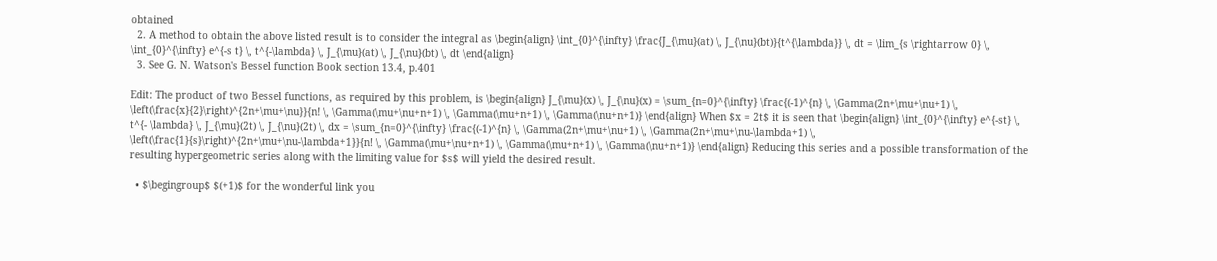obtained
  2. A method to obtain the above listed result is to consider the integral as \begin{align} \int_{0}^{\infty} \frac{J_{\mu}(at) \, J_{\nu}(bt)}{t^{\lambda}} \, dt = \lim_{s \rightarrow 0} \, \int_{0}^{\infty} e^{-s t} \, t^{-\lambda} \, J_{\mu}(at) \, J_{\nu}(bt) \, dt \end{align}
  3. See G. N. Watson's Bessel function Book section 13.4, p.401

Edit: The product of two Bessel functions, as required by this problem, is \begin{align} J_{\mu}(x) \, J_{\nu}(x) = \sum_{n=0}^{\infty} \frac{(-1)^{n} \, \Gamma(2n+\mu+\nu+1) \, \left(\frac{x}{2}\right)^{2n+\mu+\nu}}{n! \, \Gamma(\mu+\nu+n+1) \, \Gamma(\mu+n+1) \, \Gamma(\nu+n+1)} \end{align} When $x = 2t$ it is seen that \begin{align} \int_{0}^{\infty} e^{-st} \, t^{- \lambda} \, J_{\mu}(2t) \, J_{\nu}(2t) \, dx = \sum_{n=0}^{\infty} \frac{(-1)^{n} \, \Gamma(2n+\mu+\nu+1) \, \Gamma(2n+\mu+\nu-\lambda+1) \, \left(\frac{1}{s}\right)^{2n+\mu+\nu-\lambda+1}}{n! \, \Gamma(\mu+\nu+n+1) \, \Gamma(\mu+n+1) \, \Gamma(\nu+n+1)} \end{align} Reducing this series and a possible transformation of the resulting hypergeometric series along with the limiting value for $s$ will yield the desired result.

  • $\begingroup$ $(+1)$ for the wonderful link you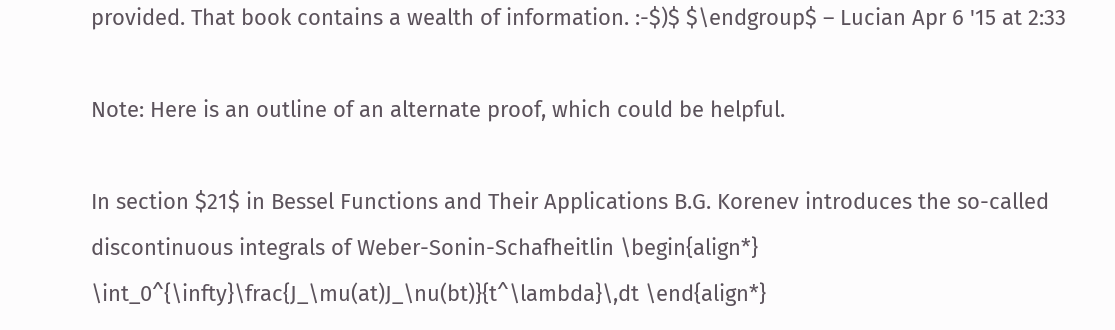provided. That book contains a wealth of information. :-$)$ $\endgroup$ – Lucian Apr 6 '15 at 2:33

Note: Here is an outline of an alternate proof, which could be helpful.

In section $21$ in Bessel Functions and Their Applications B.G. Korenev introduces the so-called discontinuous integrals of Weber-Sonin-Schafheitlin \begin{align*} \int_0^{\infty}\frac{J_\mu(at)J_\nu(bt)}{t^\lambda}\,dt \end{align*}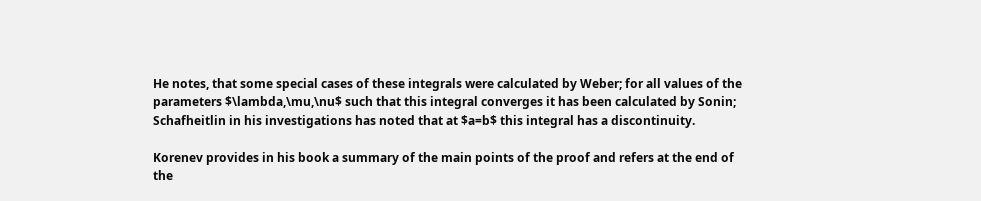He notes, that some special cases of these integrals were calculated by Weber; for all values of the parameters $\lambda,\mu,\nu$ such that this integral converges it has been calculated by Sonin; Schafheitlin in his investigations has noted that at $a=b$ this integral has a discontinuity.

Korenev provides in his book a summary of the main points of the proof and refers at the end of the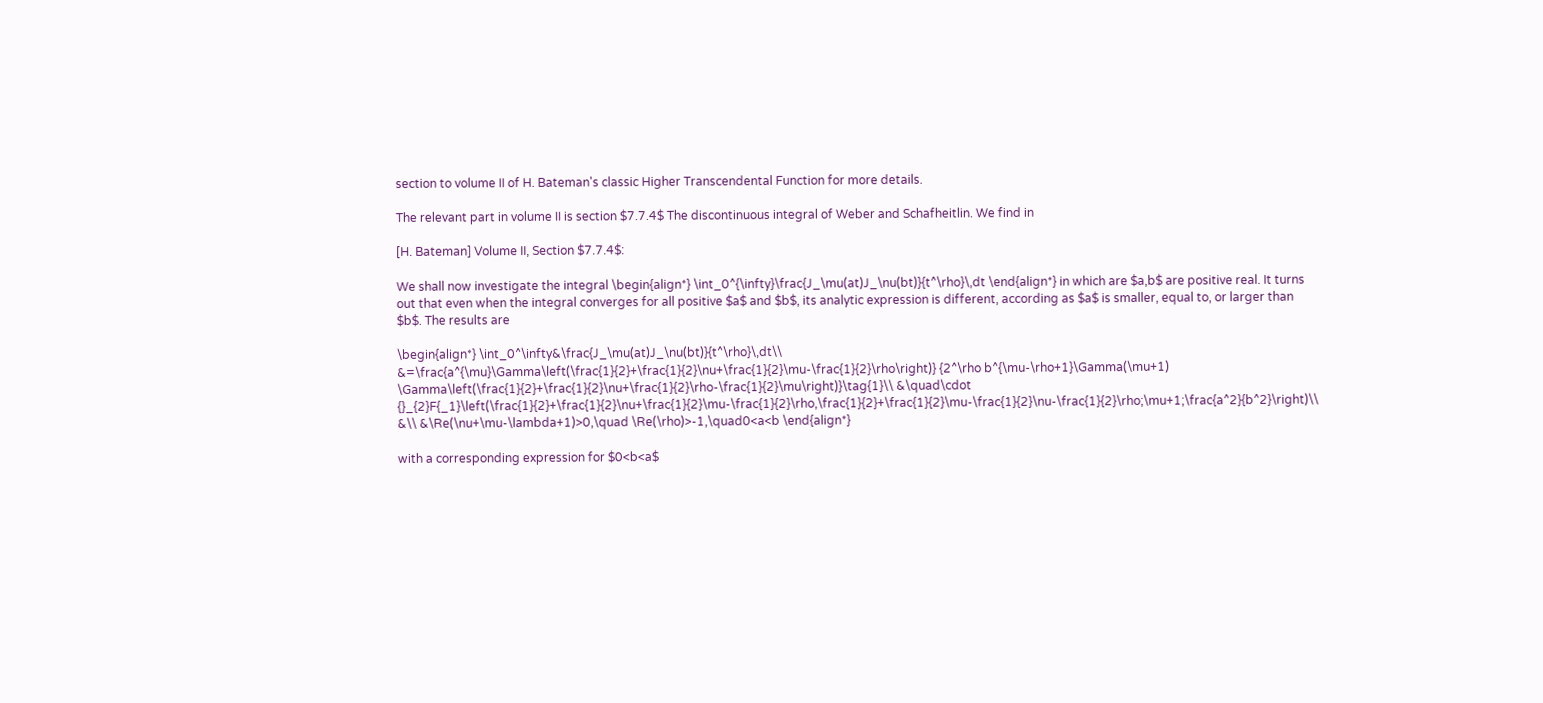section to volume II of H. Bateman's classic Higher Transcendental Function for more details.

The relevant part in volume II is section $7.7.4$ The discontinuous integral of Weber and Schafheitlin. We find in

[H. Bateman] Volume II, Section $7.7.4$:

We shall now investigate the integral \begin{align*} \int_0^{\infty}\frac{J_\mu(at)J_\nu(bt)}{t^\rho}\,dt \end{align*} in which are $a,b$ are positive real. It turns out that even when the integral converges for all positive $a$ and $b$, its analytic expression is different, according as $a$ is smaller, equal to, or larger than $b$. The results are

\begin{align*} \int_0^\infty&\frac{J_\mu(at)J_\nu(bt)}{t^\rho}\,dt\\ &=\frac{a^{\mu}\Gamma\left(\frac{1}{2}+\frac{1}{2}\nu+\frac{1}{2}\mu-\frac{1}{2}\rho\right)} {2^\rho b^{\mu-\rho+1}\Gamma(\mu+1) \Gamma\left(\frac{1}{2}+\frac{1}{2}\nu+\frac{1}{2}\rho-\frac{1}{2}\mu\right)}\tag{1}\\ &\quad\cdot {}_{2}F{_1}\left(\frac{1}{2}+\frac{1}{2}\nu+\frac{1}{2}\mu-\frac{1}{2}\rho,\frac{1}{2}+\frac{1}{2}\mu-\frac{1}{2}\nu-\frac{1}{2}\rho;\mu+1;\frac{a^2}{b^2}\right)\\ &\\ &\Re(\nu+\mu-\lambda+1)>0,\quad \Re(\rho)>-1,\quad0<a<b \end{align*}

with a corresponding expression for $0<b<a$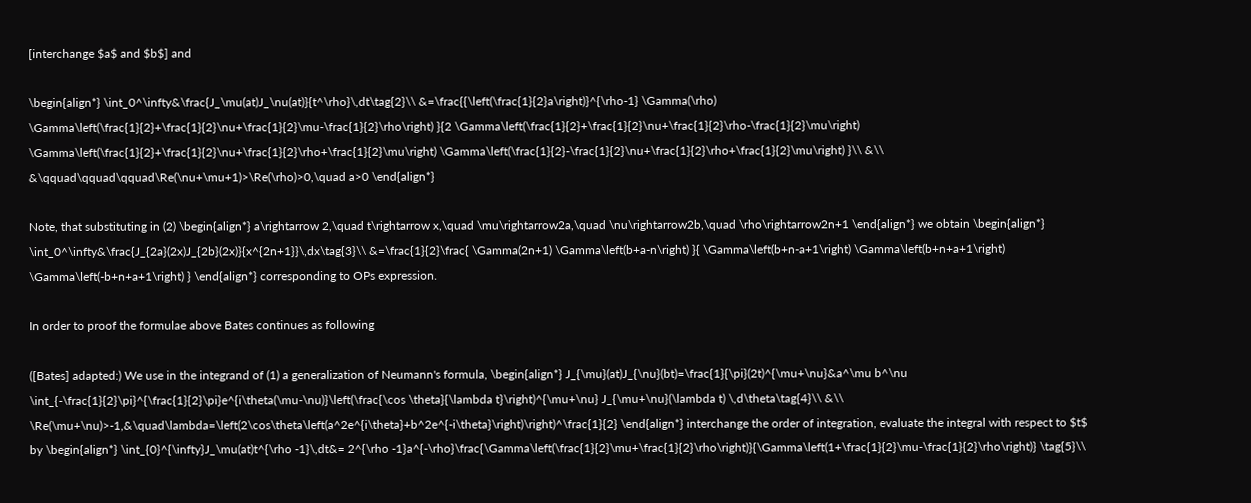[interchange $a$ and $b$] and

\begin{align*} \int_0^\infty&\frac{J_\mu(at)J_\nu(at)}{t^\rho}\,dt\tag{2}\\ &=\frac{{\left(\frac{1}{2}a\right)}^{\rho-1} \Gamma(\rho) \Gamma\left(\frac{1}{2}+\frac{1}{2}\nu+\frac{1}{2}\mu-\frac{1}{2}\rho\right) }{2 \Gamma\left(\frac{1}{2}+\frac{1}{2}\nu+\frac{1}{2}\rho-\frac{1}{2}\mu\right) \Gamma\left(\frac{1}{2}+\frac{1}{2}\nu+\frac{1}{2}\rho+\frac{1}{2}\mu\right) \Gamma\left(\frac{1}{2}-\frac{1}{2}\nu+\frac{1}{2}\rho+\frac{1}{2}\mu\right) }\\ &\\ &\qquad\qquad\qquad\Re(\nu+\mu+1)>\Re(\rho)>0,\quad a>0 \end{align*}

Note, that substituting in (2) \begin{align*} a\rightarrow 2,\quad t\rightarrow x,\quad \mu\rightarrow2a,\quad \nu\rightarrow2b,\quad \rho\rightarrow2n+1 \end{align*} we obtain \begin{align*} \int_0^\infty&\frac{J_{2a}(2x)J_{2b}(2x)}{x^{2n+1}}\,dx\tag{3}\\ &=\frac{1}{2}\frac{ \Gamma(2n+1) \Gamma\left(b+a-n\right) }{ \Gamma\left(b+n-a+1\right) \Gamma\left(b+n+a+1\right) \Gamma\left(-b+n+a+1\right) } \end{align*} corresponding to OPs expression.

In order to proof the formulae above Bates continues as following

([Bates] adapted:) We use in the integrand of (1) a generalization of Neumann's formula, \begin{align*} J_{\mu}(at)J_{\nu}(bt)=\frac{1}{\pi}(2t)^{\mu+\nu}&a^\mu b^\nu \int_{-\frac{1}{2}\pi}^{\frac{1}{2}\pi}e^{i\theta(\mu-\nu)}\left(\frac{\cos \theta}{\lambda t}\right)^{\mu+\nu} J_{\mu+\nu}(\lambda t) \,d\theta\tag{4}\\ &\\ \Re(\mu+\nu)>-1,&\quad\lambda=\left(2\cos\theta\left(a^2e^{i\theta}+b^2e^{-i\theta}\right)\right)^\frac{1}{2} \end{align*} interchange the order of integration, evaluate the integral with respect to $t$ by \begin{align*} \int_{0}^{\infty}J_\mu(at)t^{\rho -1}\,dt&= 2^{\rho -1}a^{-\rho}\frac{\Gamma\left(\frac{1}{2}\mu+\frac{1}{2}\rho\right)}{\Gamma\left(1+\frac{1}{2}\mu-\frac{1}{2}\rho\right)} \tag{5}\\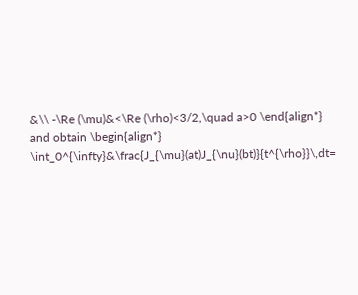&\\ -\Re (\mu)&<\Re (\rho)<3/2,\quad a>0 \end{align*} and obtain \begin{align*} \int_0^{\infty}&\frac{J_{\mu}(at)J_{\nu}(bt)}{t^{\rho}}\,dt=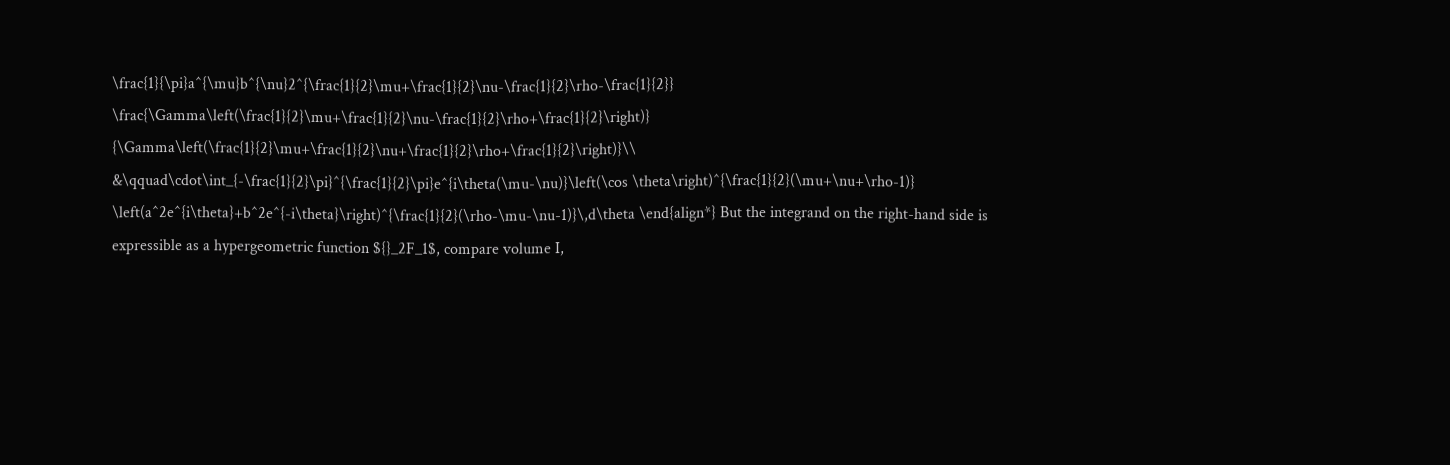\frac{1}{\pi}a^{\mu}b^{\nu}2^{\frac{1}{2}\mu+\frac{1}{2}\nu-\frac{1}{2}\rho-\frac{1}{2}} \frac{\Gamma\left(\frac{1}{2}\mu+\frac{1}{2}\nu-\frac{1}{2}\rho+\frac{1}{2}\right)} {\Gamma\left(\frac{1}{2}\mu+\frac{1}{2}\nu+\frac{1}{2}\rho+\frac{1}{2}\right)}\\ &\qquad\cdot\int_{-\frac{1}{2}\pi}^{\frac{1}{2}\pi}e^{i\theta(\mu-\nu)}\left(\cos \theta\right)^{\frac{1}{2}(\mu+\nu+\rho-1)} \left(a^2e^{i\theta}+b^2e^{-i\theta}\right)^{\frac{1}{2}(\rho-\mu-\nu-1)}\,d\theta \end{align*} But the integrand on the right-hand side is expressible as a hypergeometric function ${}_2F_1$, compare volume I,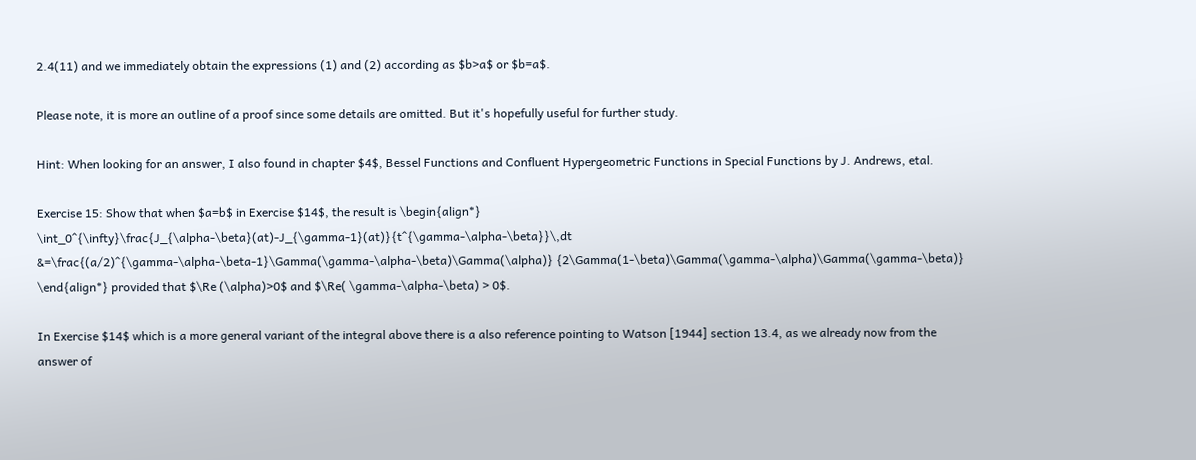2.4(11) and we immediately obtain the expressions (1) and (2) according as $b>a$ or $b=a$.

Please note, it is more an outline of a proof since some details are omitted. But it's hopefully useful for further study.

Hint: When looking for an answer, I also found in chapter $4$, Bessel Functions and Confluent Hypergeometric Functions in Special Functions by J. Andrews, etal.

Exercise 15: Show that when $a=b$ in Exercise $14$, the result is \begin{align*} \int_0^{\infty}\frac{J_{\alpha-\beta}(at)-J_{\gamma-1}(at)}{t^{\gamma-\alpha-\beta}}\,dt &=\frac{(a/2)^{\gamma-\alpha-\beta-1}\Gamma(\gamma-\alpha-\beta)\Gamma(\alpha)} {2\Gamma(1-\beta)\Gamma(\gamma-\alpha)\Gamma(\gamma-\beta)} \end{align*} provided that $\Re (\alpha)>0$ and $\Re( \gamma-\alpha-\beta) > 0$.

In Exercise $14$ which is a more general variant of the integral above there is a also reference pointing to Watson [1944] section 13.4, as we already now from the answer of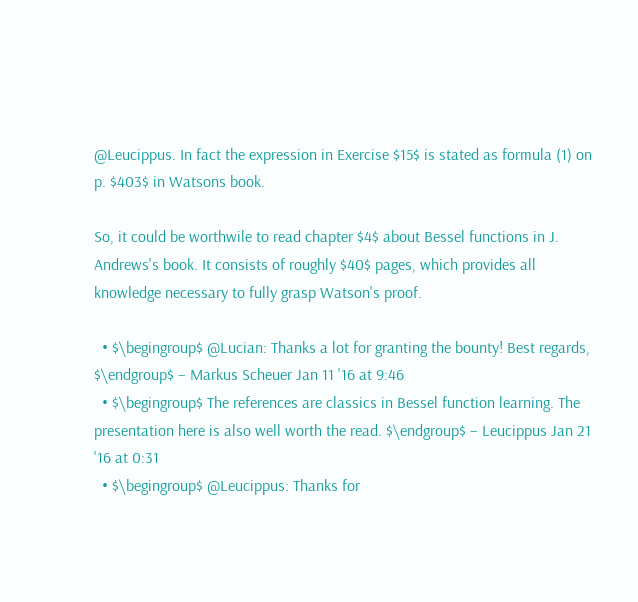@Leucippus. In fact the expression in Exercise $15$ is stated as formula (1) on p. $403$ in Watsons book.

So, it could be worthwile to read chapter $4$ about Bessel functions in J. Andrews's book. It consists of roughly $40$ pages, which provides all knowledge necessary to fully grasp Watson's proof.

  • $\begingroup$ @Lucian: Thanks a lot for granting the bounty! Best regards, $\endgroup$ – Markus Scheuer Jan 11 '16 at 9:46
  • $\begingroup$ The references are classics in Bessel function learning. The presentation here is also well worth the read. $\endgroup$ – Leucippus Jan 21 '16 at 0:31
  • $\begingroup$ @Leucippus: Thanks for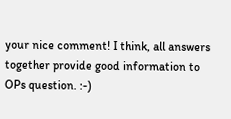your nice comment! I think, all answers together provide good information to OPs question. :-)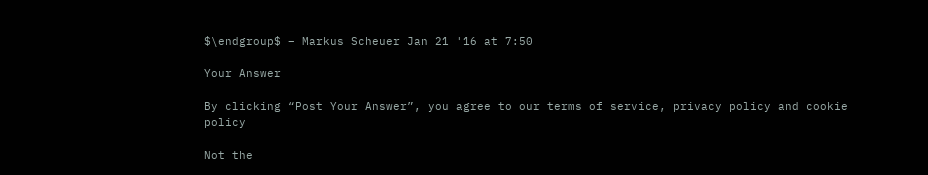$\endgroup$ – Markus Scheuer Jan 21 '16 at 7:50

Your Answer

By clicking “Post Your Answer”, you agree to our terms of service, privacy policy and cookie policy

Not the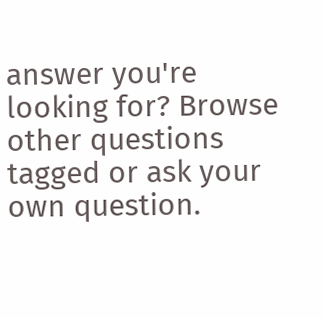answer you're looking for? Browse other questions tagged or ask your own question.